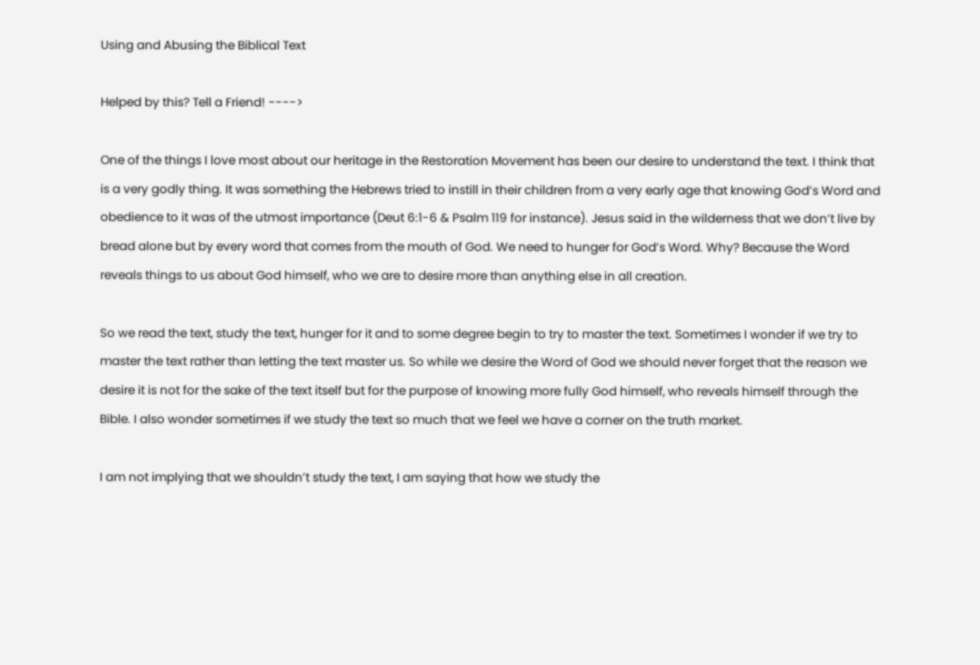Using and Abusing the Biblical Text

Helped by this? Tell a Friend! ---->

One of the things I love most about our heritage in the Restoration Movement has been our desire to understand the text. I think that is a very godly thing. It was something the Hebrews tried to instill in their children from a very early age that knowing God’s Word and obedience to it was of the utmost importance (Deut 6:1-6 & Psalm 119 for instance). Jesus said in the wilderness that we don’t live by bread alone but by every word that comes from the mouth of God. We need to hunger for God’s Word. Why? Because the Word reveals things to us about God himself, who we are to desire more than anything else in all creation.

So we read the text, study the text, hunger for it and to some degree begin to try to master the text. Sometimes I wonder if we try to master the text rather than letting the text master us. So while we desire the Word of God we should never forget that the reason we desire it is not for the sake of the text itself but for the purpose of knowing more fully God himself, who reveals himself through the Bible. I also wonder sometimes if we study the text so much that we feel we have a corner on the truth market.

I am not implying that we shouldn’t study the text, I am saying that how we study the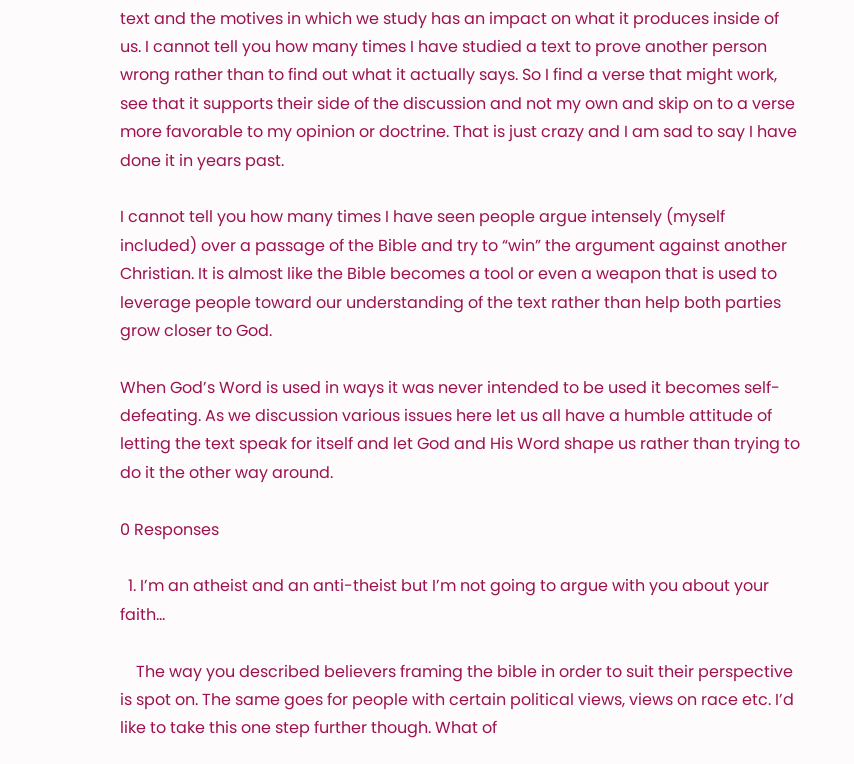text and the motives in which we study has an impact on what it produces inside of us. I cannot tell you how many times I have studied a text to prove another person wrong rather than to find out what it actually says. So I find a verse that might work, see that it supports their side of the discussion and not my own and skip on to a verse more favorable to my opinion or doctrine. That is just crazy and I am sad to say I have done it in years past.

I cannot tell you how many times I have seen people argue intensely (myself included) over a passage of the Bible and try to “win” the argument against another Christian. It is almost like the Bible becomes a tool or even a weapon that is used to leverage people toward our understanding of the text rather than help both parties grow closer to God.

When God’s Word is used in ways it was never intended to be used it becomes self-defeating. As we discussion various issues here let us all have a humble attitude of letting the text speak for itself and let God and His Word shape us rather than trying to do it the other way around.

0 Responses

  1. I’m an atheist and an anti-theist but I’m not going to argue with you about your faith…

    The way you described believers framing the bible in order to suit their perspective is spot on. The same goes for people with certain political views, views on race etc. I’d like to take this one step further though. What of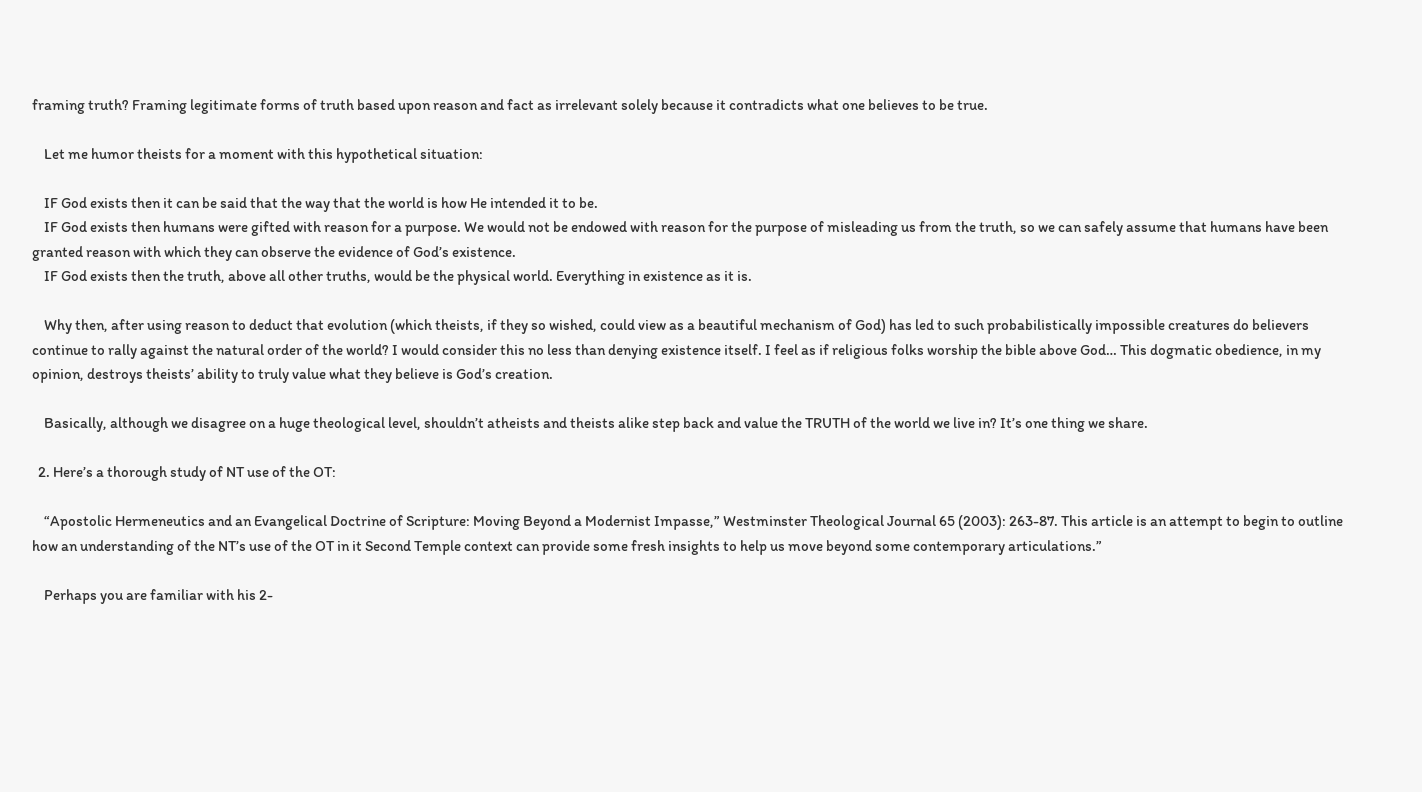framing truth? Framing legitimate forms of truth based upon reason and fact as irrelevant solely because it contradicts what one believes to be true.

    Let me humor theists for a moment with this hypothetical situation:

    IF God exists then it can be said that the way that the world is how He intended it to be.
    IF God exists then humans were gifted with reason for a purpose. We would not be endowed with reason for the purpose of misleading us from the truth, so we can safely assume that humans have been granted reason with which they can observe the evidence of God’s existence.
    IF God exists then the truth, above all other truths, would be the physical world. Everything in existence as it is.

    Why then, after using reason to deduct that evolution (which theists, if they so wished, could view as a beautiful mechanism of God) has led to such probabilistically impossible creatures do believers continue to rally against the natural order of the world? I would consider this no less than denying existence itself. I feel as if religious folks worship the bible above God… This dogmatic obedience, in my opinion, destroys theists’ ability to truly value what they believe is God’s creation.

    Basically, although we disagree on a huge theological level, shouldn’t atheists and theists alike step back and value the TRUTH of the world we live in? It’s one thing we share.

  2. Here’s a thorough study of NT use of the OT:

    “Apostolic Hermeneutics and an Evangelical Doctrine of Scripture: Moving Beyond a Modernist Impasse,” Westminster Theological Journal 65 (2003): 263-87. This article is an attempt to begin to outline how an understanding of the NT’s use of the OT in it Second Temple context can provide some fresh insights to help us move beyond some contemporary articulations.”

    Perhaps you are familiar with his 2-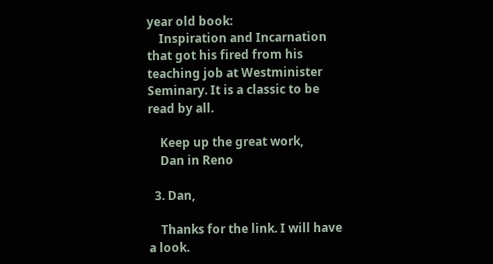year old book:
    Inspiration and Incarnation that got his fired from his teaching job at Westminister Seminary. It is a classic to be read by all.

    Keep up the great work,
    Dan in Reno

  3. Dan,

    Thanks for the link. I will have a look.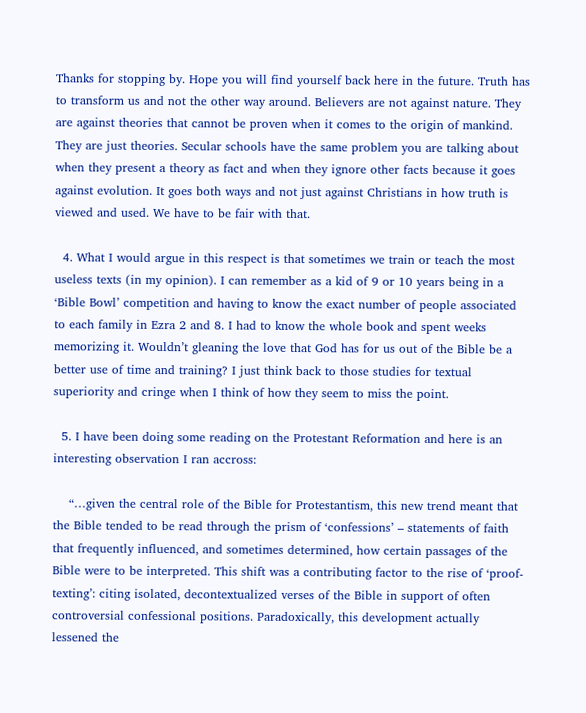Thanks for stopping by. Hope you will find yourself back here in the future. Truth has to transform us and not the other way around. Believers are not against nature. They are against theories that cannot be proven when it comes to the origin of mankind. They are just theories. Secular schools have the same problem you are talking about when they present a theory as fact and when they ignore other facts because it goes against evolution. It goes both ways and not just against Christians in how truth is viewed and used. We have to be fair with that.

  4. What I would argue in this respect is that sometimes we train or teach the most useless texts (in my opinion). I can remember as a kid of 9 or 10 years being in a ‘Bible Bowl’ competition and having to know the exact number of people associated to each family in Ezra 2 and 8. I had to know the whole book and spent weeks memorizing it. Wouldn’t gleaning the love that God has for us out of the Bible be a better use of time and training? I just think back to those studies for textual superiority and cringe when I think of how they seem to miss the point.

  5. I have been doing some reading on the Protestant Reformation and here is an interesting observation I ran accross:

    “…given the central role of the Bible for Protestantism, this new trend meant that the Bible tended to be read through the prism of ‘confessions’ – statements of faith that frequently influenced, and sometimes determined, how certain passages of the Bible were to be interpreted. This shift was a contributing factor to the rise of ‘proof-texting’: citing isolated, decontextualized verses of the Bible in support of often controversial confessional positions. Paradoxically, this development actually lessened the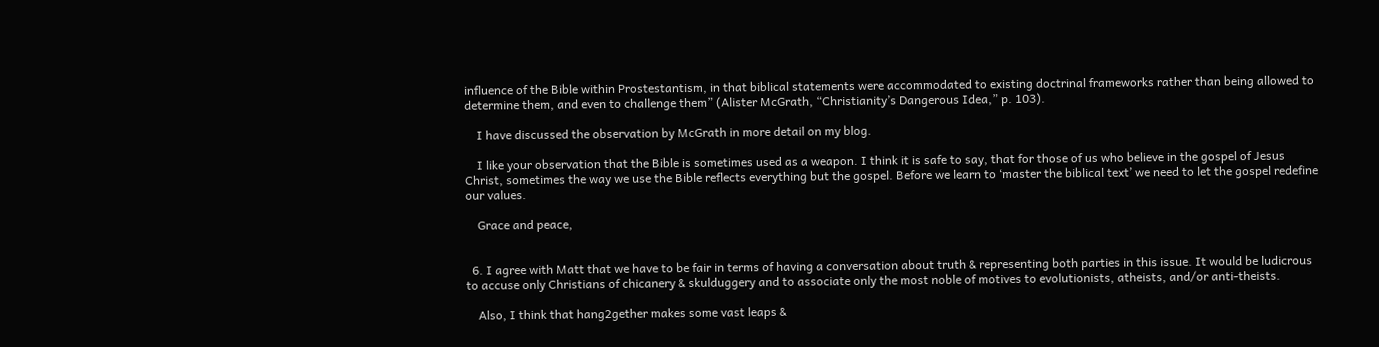influence of the Bible within Prostestantism, in that biblical statements were accommodated to existing doctrinal frameworks rather than being allowed to determine them, and even to challenge them” (Alister McGrath, “Christianity’s Dangerous Idea,” p. 103).

    I have discussed the observation by McGrath in more detail on my blog.

    I like your observation that the Bible is sometimes used as a weapon. I think it is safe to say, that for those of us who believe in the gospel of Jesus Christ, sometimes the way we use the Bible reflects everything but the gospel. Before we learn to ‘master the biblical text’ we need to let the gospel redefine our values.

    Grace and peace,


  6. I agree with Matt that we have to be fair in terms of having a conversation about truth & representing both parties in this issue. It would be ludicrous to accuse only Christians of chicanery & skulduggery and to associate only the most noble of motives to evolutionists, atheists, and/or anti-theists.

    Also, I think that hang2gether makes some vast leaps &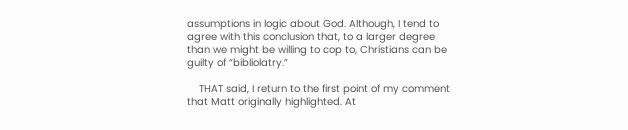assumptions in logic about God. Although, I tend to agree with this conclusion that, to a larger degree than we might be willing to cop to, Christians can be guilty of “bibliolatry.”

    THAT said, I return to the first point of my comment that Matt originally highlighted. At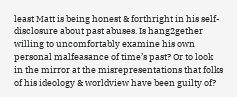least Matt is being honest & forthright in his self-disclosure about past abuses. Is hang2gether willing to uncomfortably examine his own personal malfeasance of time’s past? Or to look in the mirror at the misrepresentations that folks of his ideology & worldview have been guilty of?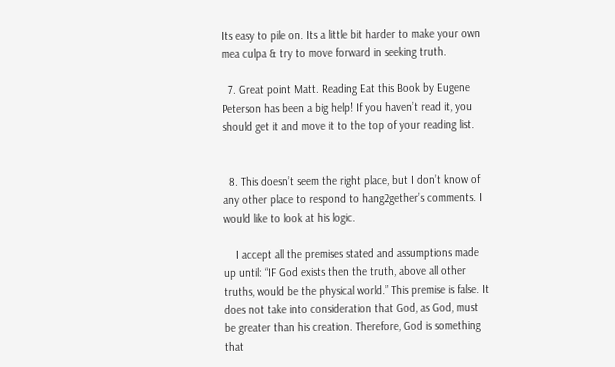Its easy to pile on. Its a little bit harder to make your own mea culpa & try to move forward in seeking truth.

  7. Great point Matt. Reading Eat this Book by Eugene Peterson has been a big help! If you haven’t read it, you should get it and move it to the top of your reading list.


  8. This doesn’t seem the right place, but I don’t know of any other place to respond to hang2gether’s comments. I would like to look at his logic.

    I accept all the premises stated and assumptions made up until: “IF God exists then the truth, above all other truths, would be the physical world.” This premise is false. It does not take into consideration that God, as God, must be greater than his creation. Therefore, God is something that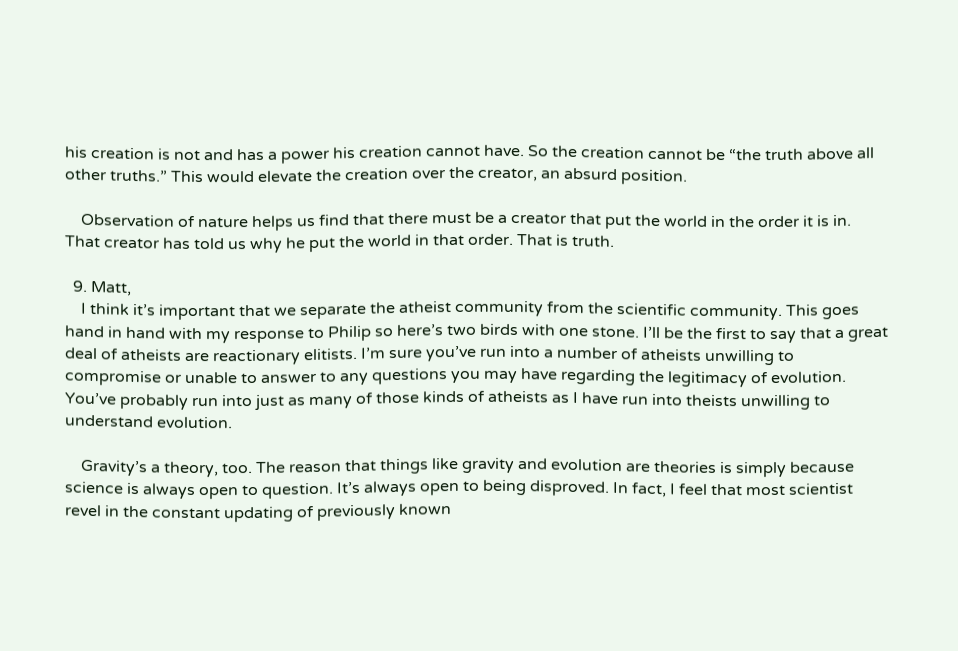his creation is not and has a power his creation cannot have. So the creation cannot be “the truth above all other truths.” This would elevate the creation over the creator, an absurd position.

    Observation of nature helps us find that there must be a creator that put the world in the order it is in. That creator has told us why he put the world in that order. That is truth.

  9. Matt,
    I think it’s important that we separate the atheist community from the scientific community. This goes hand in hand with my response to Philip so here’s two birds with one stone. I’ll be the first to say that a great deal of atheists are reactionary elitists. I’m sure you’ve run into a number of atheists unwilling to compromise or unable to answer to any questions you may have regarding the legitimacy of evolution. You’ve probably run into just as many of those kinds of atheists as I have run into theists unwilling to understand evolution.

    Gravity’s a theory, too. The reason that things like gravity and evolution are theories is simply because science is always open to question. It’s always open to being disproved. In fact, I feel that most scientist revel in the constant updating of previously known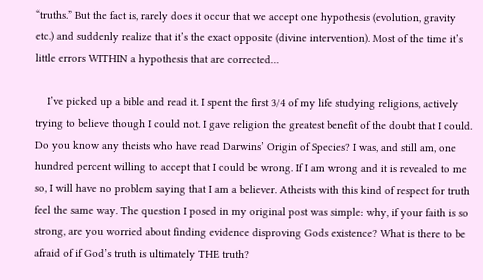“truths.” But the fact is, rarely does it occur that we accept one hypothesis (evolution, gravity etc.) and suddenly realize that it’s the exact opposite (divine intervention). Most of the time it’s little errors WITHIN a hypothesis that are corrected…

    I’ve picked up a bible and read it. I spent the first 3/4 of my life studying religions, actively trying to believe though I could not. I gave religion the greatest benefit of the doubt that I could. Do you know any theists who have read Darwins’ Origin of Species? I was, and still am, one hundred percent willing to accept that I could be wrong. If I am wrong and it is revealed to me so, I will have no problem saying that I am a believer. Atheists with this kind of respect for truth feel the same way. The question I posed in my original post was simple: why, if your faith is so strong, are you worried about finding evidence disproving Gods existence? What is there to be afraid of if God’s truth is ultimately THE truth?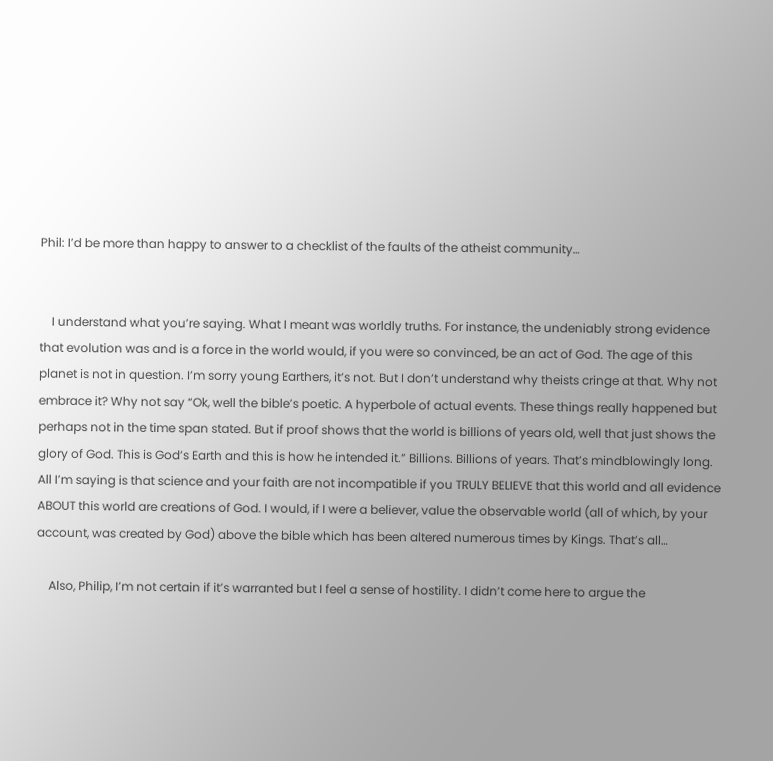Phil: I’d be more than happy to answer to a checklist of the faults of the atheist community…


    I understand what you’re saying. What I meant was worldly truths. For instance, the undeniably strong evidence that evolution was and is a force in the world would, if you were so convinced, be an act of God. The age of this planet is not in question. I’m sorry young Earthers, it’s not. But I don’t understand why theists cringe at that. Why not embrace it? Why not say “Ok, well the bible’s poetic. A hyperbole of actual events. These things really happened but perhaps not in the time span stated. But if proof shows that the world is billions of years old, well that just shows the glory of God. This is God’s Earth and this is how he intended it.” Billions. Billions of years. That’s mindblowingly long. All I’m saying is that science and your faith are not incompatible if you TRULY BELIEVE that this world and all evidence ABOUT this world are creations of God. I would, if I were a believer, value the observable world (all of which, by your account, was created by God) above the bible which has been altered numerous times by Kings. That’s all…

    Also, Philip, I’m not certain if it’s warranted but I feel a sense of hostility. I didn’t come here to argue the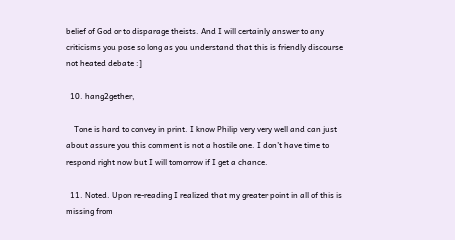belief of God or to disparage theists. And I will certainly answer to any criticisms you pose so long as you understand that this is friendly discourse not heated debate :]

  10. hang2gether,

    Tone is hard to convey in print. I know Philip very very well and can just about assure you this comment is not a hostile one. I don’t have time to respond right now but I will tomorrow if I get a chance.

  11. Noted. Upon re-reading I realized that my greater point in all of this is missing from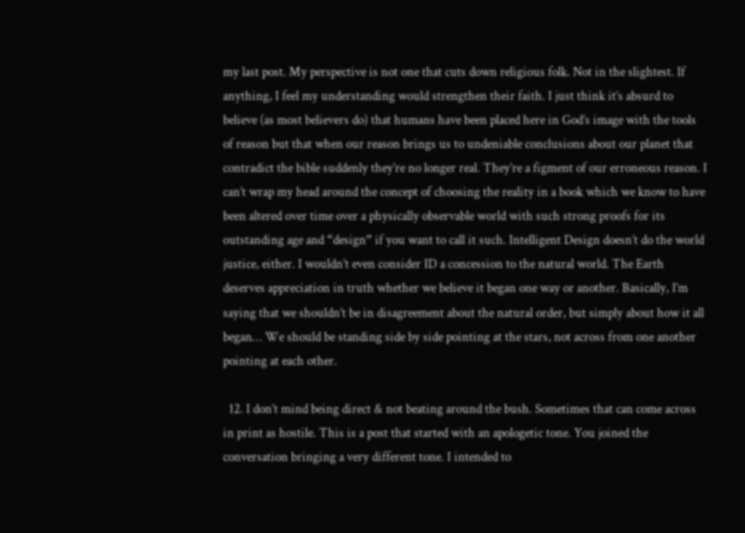my last post. My perspective is not one that cuts down religious folk. Not in the slightest. If anything, I feel my understanding would strengthen their faith. I just think it’s absurd to believe (as most believers do) that humans have been placed here in God’s image with the tools of reason but that when our reason brings us to undeniable conclusions about our planet that contradict the bible suddenly they’re no longer real. They’re a figment of our erroneous reason. I can’t wrap my head around the concept of choosing the reality in a book which we know to have been altered over time over a physically observable world with such strong proofs for its outstanding age and “design” if you want to call it such. Intelligent Design doesn’t do the world justice, either. I wouldn’t even consider ID a concession to the natural world. The Earth deserves appreciation in truth whether we believe it began one way or another. Basically, I’m saying that we shouldn’t be in disagreement about the natural order, but simply about how it all began… We should be standing side by side pointing at the stars, not across from one another pointing at each other.

  12. I don’t mind being direct & not beating around the bush. Sometimes that can come across in print as hostile. This is a post that started with an apologetic tone. You joined the conversation bringing a very different tone. I intended to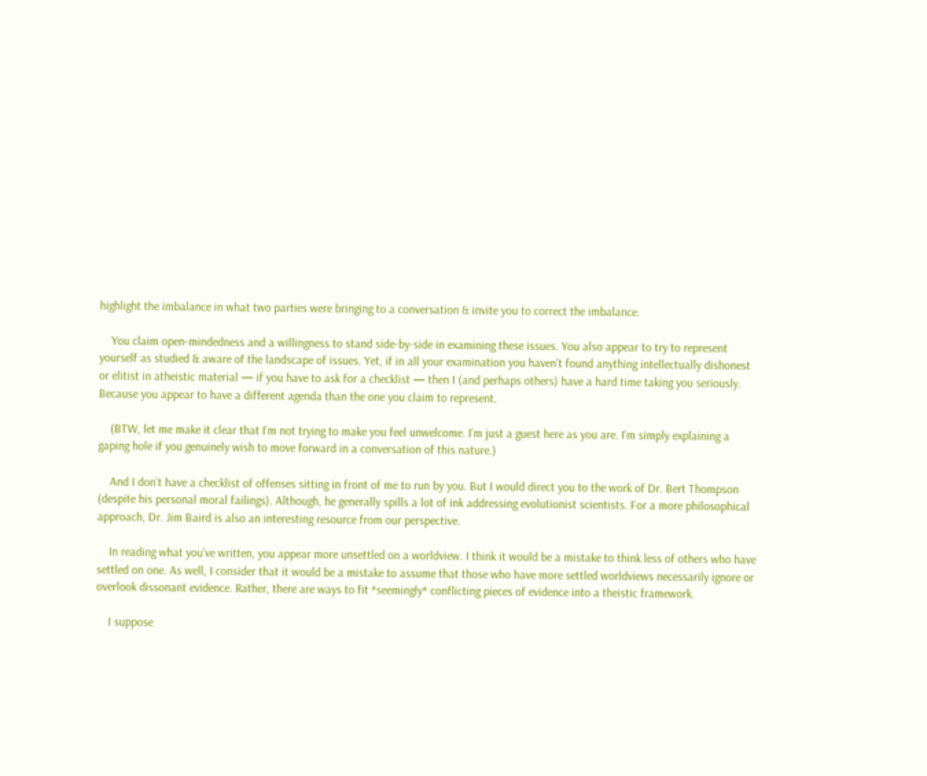highlight the imbalance in what two parties were bringing to a conversation & invite you to correct the imbalance.

    You claim open-mindedness and a willingness to stand side-by-side in examining these issues. You also appear to try to represent yourself as studied & aware of the landscape of issues. Yet, if in all your examination you haven’t found anything intellectually dishonest or elitist in atheistic material — if you have to ask for a checklist — then I (and perhaps others) have a hard time taking you seriously. Because you appear to have a different agenda than the one you claim to represent.

    (BTW, let me make it clear that I’m not trying to make you feel unwelcome. I’m just a guest here as you are. I’m simply explaining a gaping hole if you genuinely wish to move forward in a conversation of this nature.)

    And I don’t have a checklist of offenses sitting in front of me to run by you. But I would direct you to the work of Dr. Bert Thompson (despite his personal moral failings). Although, he generally spills a lot of ink addressing evolutionist scientists. For a more philosophical approach, Dr. Jim Baird is also an interesting resource from our perspective.

    In reading what you’ve written, you appear more unsettled on a worldview. I think it would be a mistake to think less of others who have settled on one. As well, I consider that it would be a mistake to assume that those who have more settled worldviews necessarily ignore or overlook dissonant evidence. Rather, there are ways to fit *seemingly* conflicting pieces of evidence into a theistic framework.

    I suppose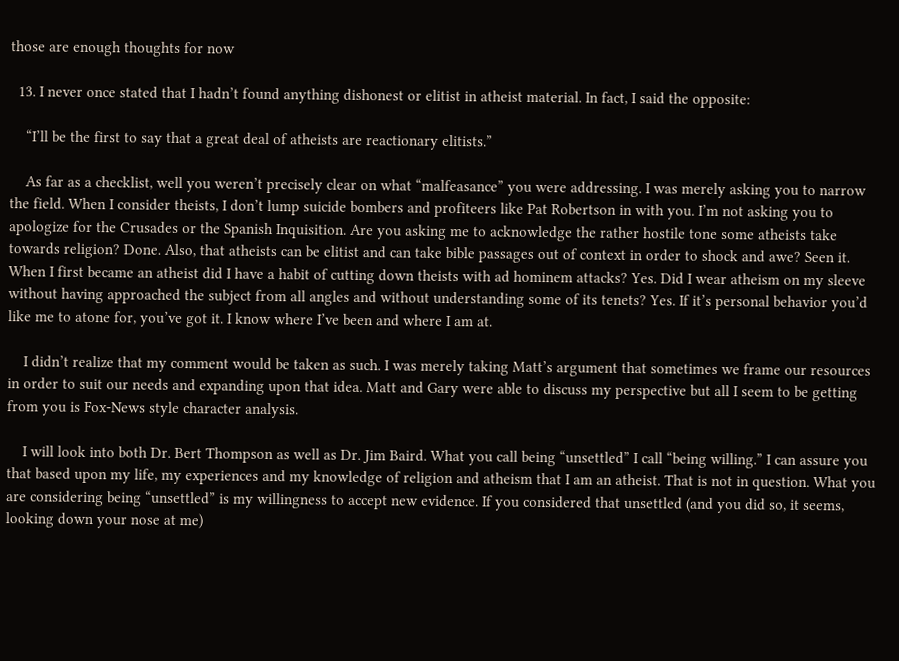those are enough thoughts for now

  13. I never once stated that I hadn’t found anything dishonest or elitist in atheist material. In fact, I said the opposite:

    “I’ll be the first to say that a great deal of atheists are reactionary elitists.”

    As far as a checklist, well you weren’t precisely clear on what “malfeasance” you were addressing. I was merely asking you to narrow the field. When I consider theists, I don’t lump suicide bombers and profiteers like Pat Robertson in with you. I’m not asking you to apologize for the Crusades or the Spanish Inquisition. Are you asking me to acknowledge the rather hostile tone some atheists take towards religion? Done. Also, that atheists can be elitist and can take bible passages out of context in order to shock and awe? Seen it. When I first became an atheist did I have a habit of cutting down theists with ad hominem attacks? Yes. Did I wear atheism on my sleeve without having approached the subject from all angles and without understanding some of its tenets? Yes. If it’s personal behavior you’d like me to atone for, you’ve got it. I know where I’ve been and where I am at.

    I didn’t realize that my comment would be taken as such. I was merely taking Matt’s argument that sometimes we frame our resources in order to suit our needs and expanding upon that idea. Matt and Gary were able to discuss my perspective but all I seem to be getting from you is Fox-News style character analysis.

    I will look into both Dr. Bert Thompson as well as Dr. Jim Baird. What you call being “unsettled” I call “being willing.” I can assure you that based upon my life, my experiences and my knowledge of religion and atheism that I am an atheist. That is not in question. What you are considering being “unsettled” is my willingness to accept new evidence. If you considered that unsettled (and you did so, it seems, looking down your nose at me)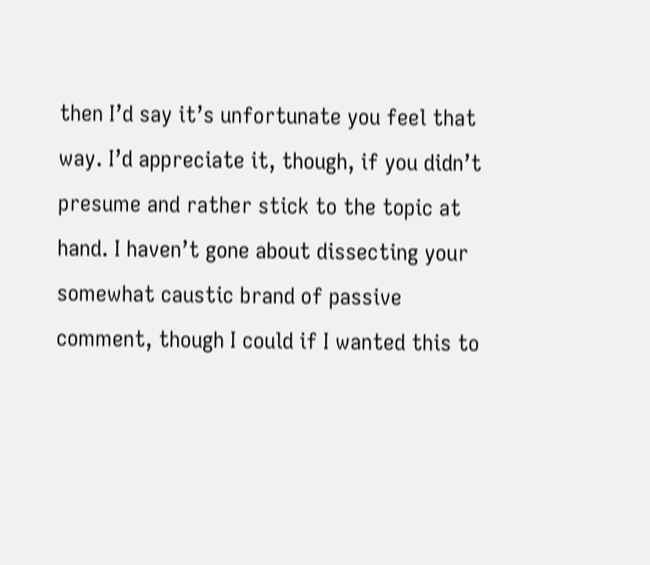then I’d say it’s unfortunate you feel that way. I’d appreciate it, though, if you didn’t presume and rather stick to the topic at hand. I haven’t gone about dissecting your somewhat caustic brand of passive comment, though I could if I wanted this to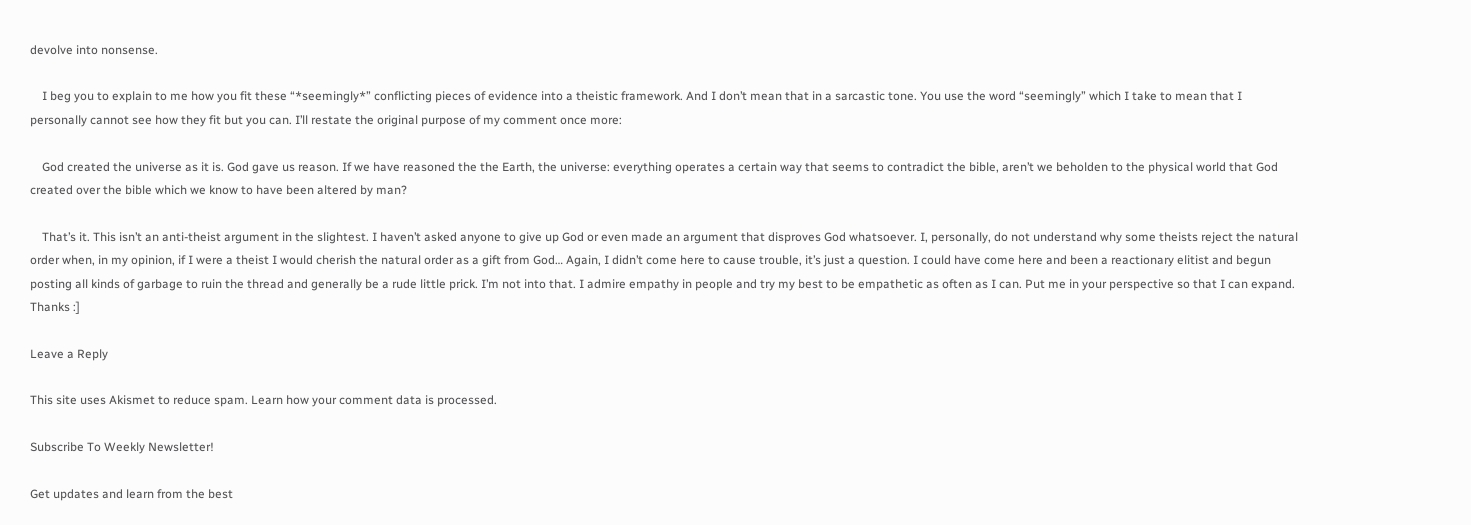devolve into nonsense.

    I beg you to explain to me how you fit these “*seemingly*” conflicting pieces of evidence into a theistic framework. And I don’t mean that in a sarcastic tone. You use the word “seemingly” which I take to mean that I personally cannot see how they fit but you can. I’ll restate the original purpose of my comment once more:

    God created the universe as it is. God gave us reason. If we have reasoned the the Earth, the universe: everything operates a certain way that seems to contradict the bible, aren’t we beholden to the physical world that God created over the bible which we know to have been altered by man?

    That’s it. This isn’t an anti-theist argument in the slightest. I haven’t asked anyone to give up God or even made an argument that disproves God whatsoever. I, personally, do not understand why some theists reject the natural order when, in my opinion, if I were a theist I would cherish the natural order as a gift from God… Again, I didn’t come here to cause trouble, it’s just a question. I could have come here and been a reactionary elitist and begun posting all kinds of garbage to ruin the thread and generally be a rude little prick. I’m not into that. I admire empathy in people and try my best to be empathetic as often as I can. Put me in your perspective so that I can expand. Thanks :]

Leave a Reply

This site uses Akismet to reduce spam. Learn how your comment data is processed.

Subscribe To Weekly Newsletter!

Get updates and learn from the best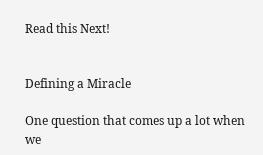Read this Next!


Defining a Miracle

One question that comes up a lot when we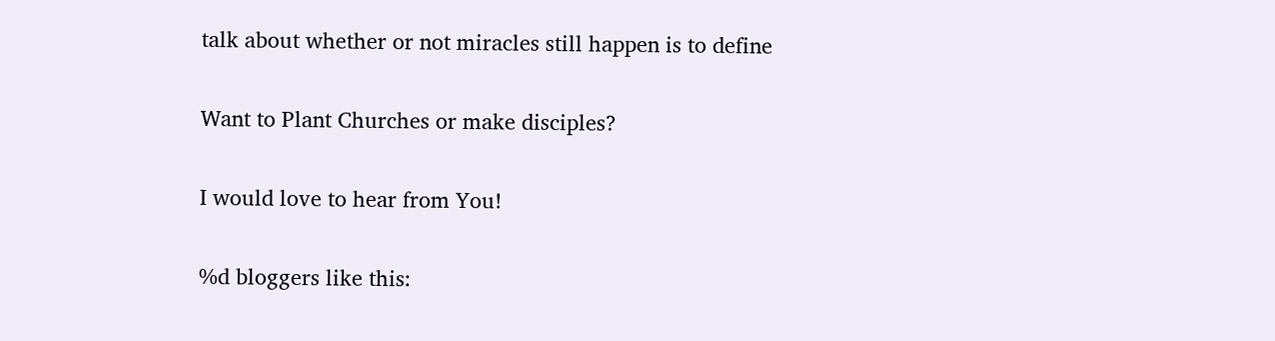talk about whether or not miracles still happen is to define

Want to Plant Churches or make disciples?

I would love to hear from You!

%d bloggers like this: